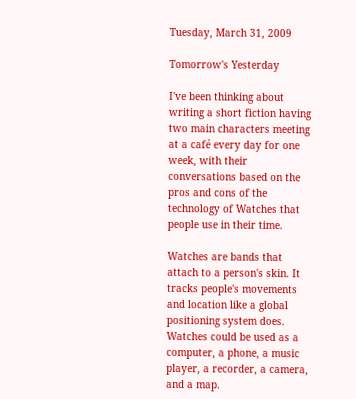Tuesday, March 31, 2009

Tomorrow's Yesterday

I've been thinking about writing a short fiction having two main characters meeting at a café every day for one week, with their conversations based on the pros and cons of the technology of Watches that people use in their time.

Watches are bands that attach to a person's skin. It tracks people's movements and location like a global positioning system does. Watches could be used as a computer, a phone, a music player, a recorder, a camera, and a map.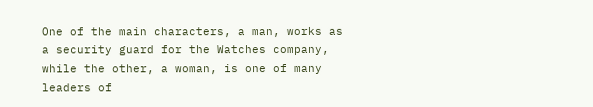One of the main characters, a man, works as a security guard for the Watches company, while the other, a woman, is one of many leaders of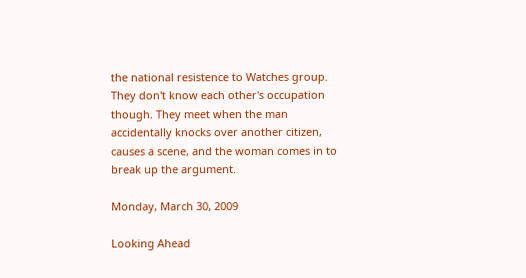the national resistence to Watches group. They don't know each other's occupation though. They meet when the man accidentally knocks over another citizen, causes a scene, and the woman comes in to break up the argument.

Monday, March 30, 2009

Looking Ahead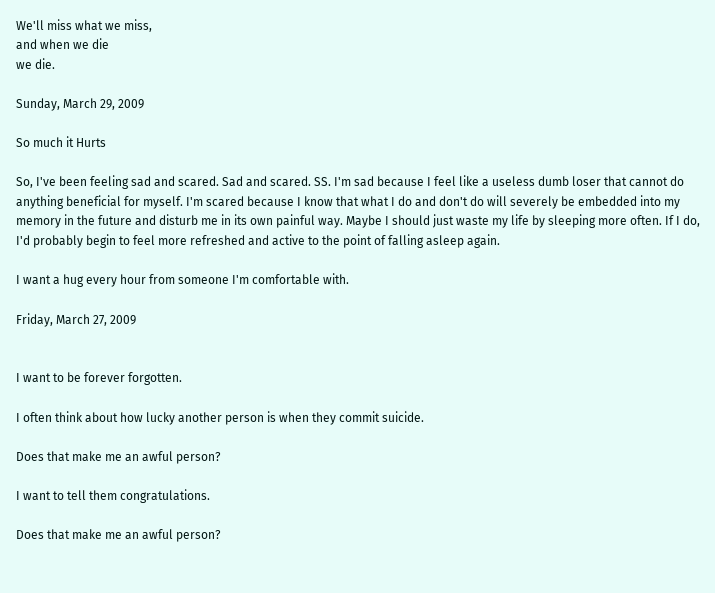We'll miss what we miss,
and when we die
we die.

Sunday, March 29, 2009

So much it Hurts

So, I've been feeling sad and scared. Sad and scared. SS. I'm sad because I feel like a useless dumb loser that cannot do anything beneficial for myself. I'm scared because I know that what I do and don't do will severely be embedded into my memory in the future and disturb me in its own painful way. Maybe I should just waste my life by sleeping more often. If I do, I'd probably begin to feel more refreshed and active to the point of falling asleep again.

I want a hug every hour from someone I'm comfortable with.

Friday, March 27, 2009


I want to be forever forgotten.

I often think about how lucky another person is when they commit suicide.

Does that make me an awful person?

I want to tell them congratulations.

Does that make me an awful person?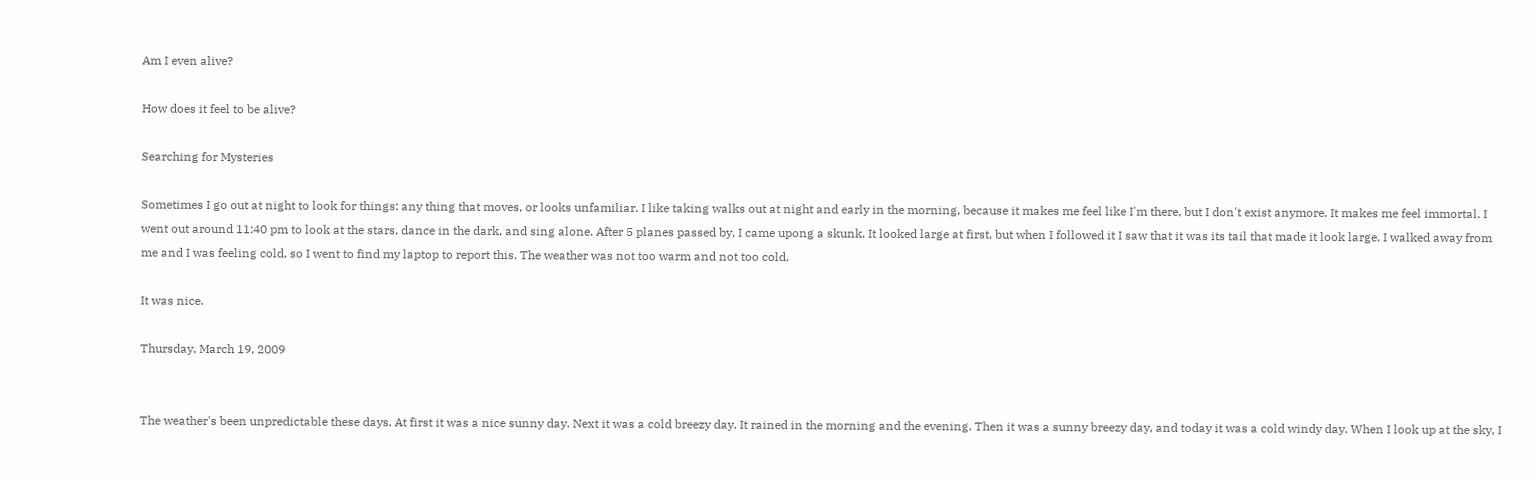Am I even alive?

How does it feel to be alive?

Searching for Mysteries

Sometimes I go out at night to look for things: any thing that moves, or looks unfamiliar. I like taking walks out at night and early in the morning, because it makes me feel like I'm there, but I don't exist anymore. It makes me feel immortal. I went out around 11:40 pm to look at the stars, dance in the dark, and sing alone. After 5 planes passed by, I came upong a skunk. It looked large at first, but when I followed it I saw that it was its tail that made it look large. I walked away from me and I was feeling cold, so I went to find my laptop to report this. The weather was not too warm and not too cold.

It was nice.

Thursday, March 19, 2009


The weather's been unpredictable these days. At first it was a nice sunny day. Next it was a cold breezy day. It rained in the morning and the evening. Then it was a sunny breezy day, and today it was a cold windy day. When I look up at the sky, I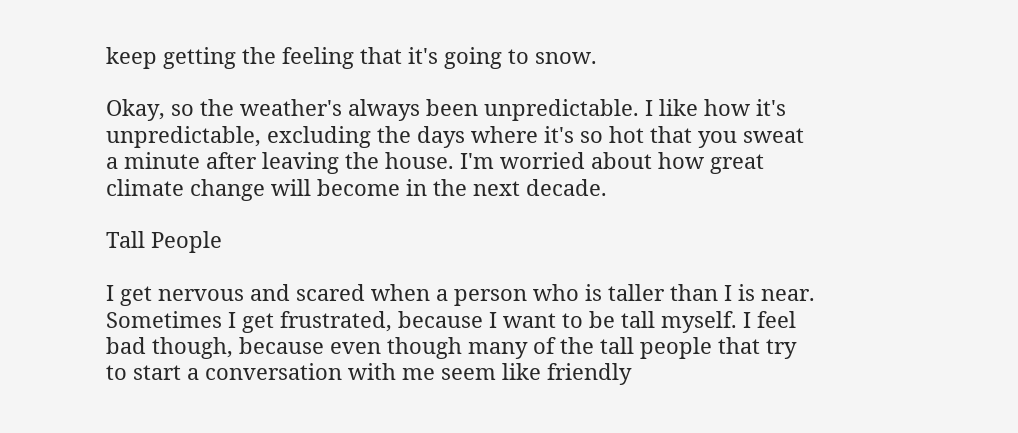keep getting the feeling that it's going to snow.

Okay, so the weather's always been unpredictable. I like how it's unpredictable, excluding the days where it's so hot that you sweat a minute after leaving the house. I'm worried about how great climate change will become in the next decade.

Tall People

I get nervous and scared when a person who is taller than I is near. Sometimes I get frustrated, because I want to be tall myself. I feel bad though, because even though many of the tall people that try to start a conversation with me seem like friendly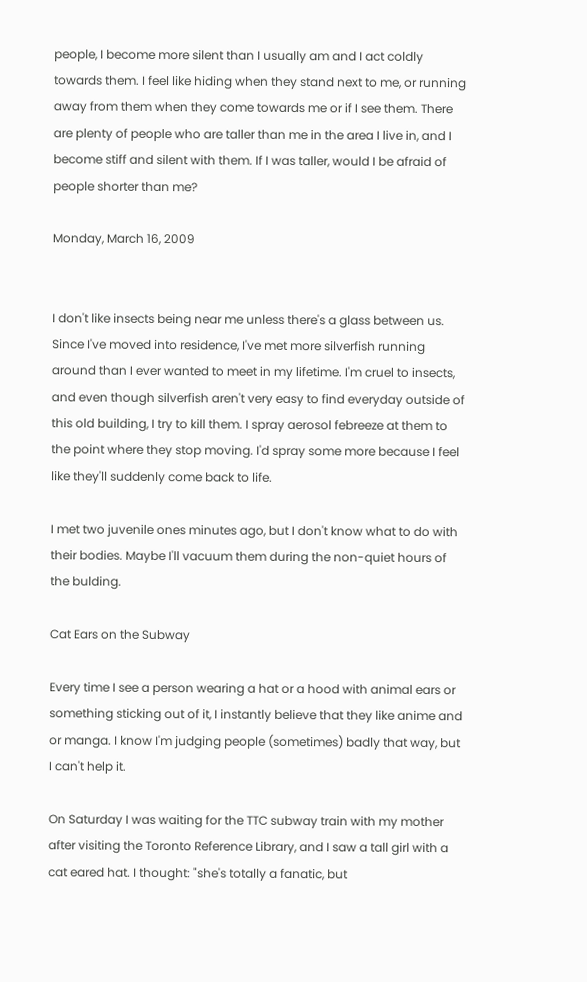people, I become more silent than I usually am and I act coldly towards them. I feel like hiding when they stand next to me, or running away from them when they come towards me or if I see them. There are plenty of people who are taller than me in the area I live in, and I become stiff and silent with them. If I was taller, would I be afraid of people shorter than me?

Monday, March 16, 2009


I don't like insects being near me unless there's a glass between us. Since I've moved into residence, I've met more silverfish running around than I ever wanted to meet in my lifetime. I'm cruel to insects, and even though silverfish aren't very easy to find everyday outside of this old building, I try to kill them. I spray aerosol febreeze at them to the point where they stop moving. I'd spray some more because I feel like they'll suddenly come back to life.

I met two juvenile ones minutes ago, but I don't know what to do with their bodies. Maybe I'll vacuum them during the non-quiet hours of the bulding.

Cat Ears on the Subway

Every time I see a person wearing a hat or a hood with animal ears or something sticking out of it, I instantly believe that they like anime and or manga. I know I'm judging people (sometimes) badly that way, but I can't help it.

On Saturday I was waiting for the TTC subway train with my mother after visiting the Toronto Reference Library, and I saw a tall girl with a cat eared hat. I thought: "she's totally a fanatic, but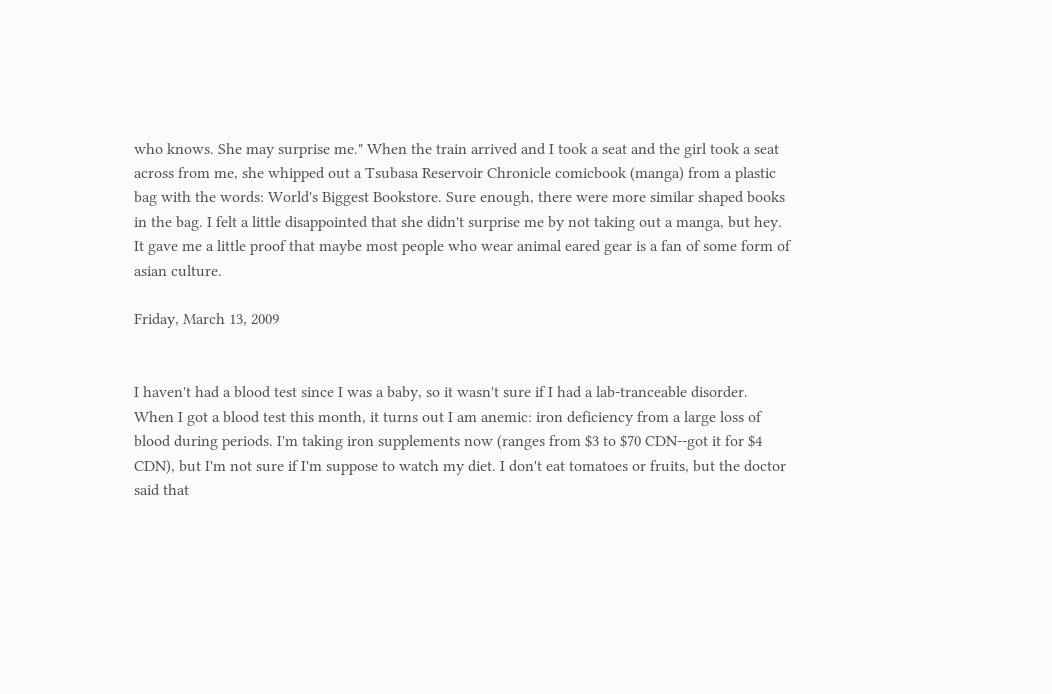who knows. She may surprise me." When the train arrived and I took a seat and the girl took a seat across from me, she whipped out a Tsubasa Reservoir Chronicle comicbook (manga) from a plastic bag with the words: World's Biggest Bookstore. Sure enough, there were more similar shaped books in the bag. I felt a little disappointed that she didn't surprise me by not taking out a manga, but hey. It gave me a little proof that maybe most people who wear animal eared gear is a fan of some form of asian culture.

Friday, March 13, 2009


I haven't had a blood test since I was a baby, so it wasn't sure if I had a lab-tranceable disorder. When I got a blood test this month, it turns out I am anemic: iron deficiency from a large loss of blood during periods. I'm taking iron supplements now (ranges from $3 to $70 CDN--got it for $4 CDN), but I'm not sure if I'm suppose to watch my diet. I don't eat tomatoes or fruits, but the doctor said that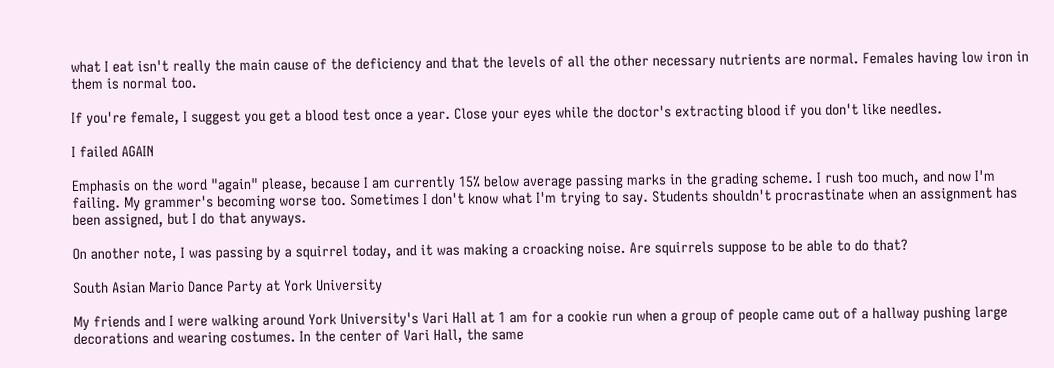what I eat isn't really the main cause of the deficiency and that the levels of all the other necessary nutrients are normal. Females having low iron in them is normal too.

If you're female, I suggest you get a blood test once a year. Close your eyes while the doctor's extracting blood if you don't like needles.

I failed AGAIN

Emphasis on the word "again" please, because I am currently 15% below average passing marks in the grading scheme. I rush too much, and now I'm failing. My grammer's becoming worse too. Sometimes I don't know what I'm trying to say. Students shouldn't procrastinate when an assignment has been assigned, but I do that anyways.

On another note, I was passing by a squirrel today, and it was making a croacking noise. Are squirrels suppose to be able to do that?

South Asian Mario Dance Party at York University

My friends and I were walking around York University's Vari Hall at 1 am for a cookie run when a group of people came out of a hallway pushing large decorations and wearing costumes. In the center of Vari Hall, the same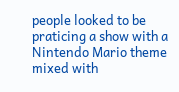people looked to be praticing a show with a Nintendo Mario theme mixed with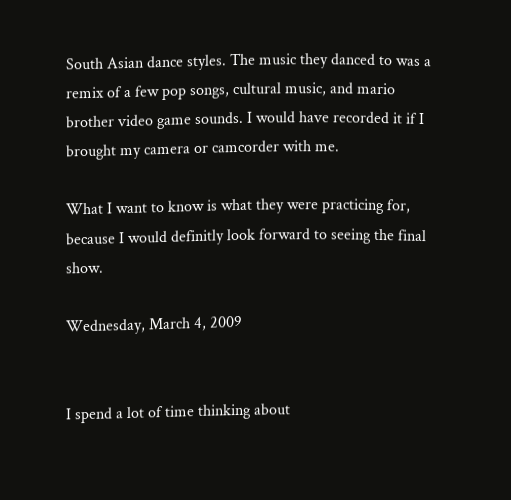South Asian dance styles. The music they danced to was a remix of a few pop songs, cultural music, and mario brother video game sounds. I would have recorded it if I brought my camera or camcorder with me.

What I want to know is what they were practicing for, because I would definitly look forward to seeing the final show.

Wednesday, March 4, 2009


I spend a lot of time thinking about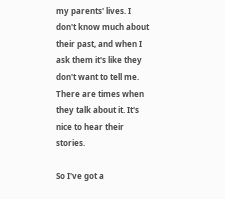my parents' lives. I don't know much about their past, and when I ask them it's like they don't want to tell me. There are times when they talk about it. It's nice to hear their stories.

So I've got a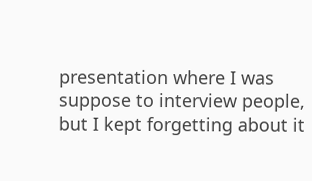presentation where I was suppose to interview people, but I kept forgetting about it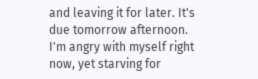and leaving it for later. It's due tomorrow afternoon. I'm angry with myself right now, yet starving for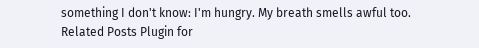something I don't know: I'm hungry. My breath smells awful too.
Related Posts Plugin for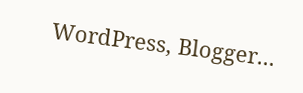WordPress, Blogger...